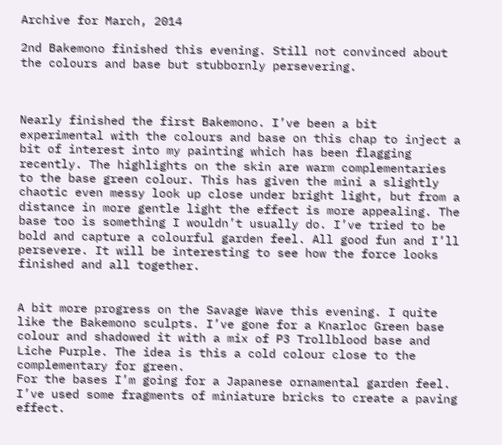Archive for March, 2014

2nd Bakemono finished this evening. Still not convinced about the colours and base but stubbornly persevering.



Nearly finished the first Bakemono. I’ve been a bit experimental with the colours and base on this chap to inject a bit of interest into my painting which has been flagging recently. The highlights on the skin are warm complementaries to the base green colour. This has given the mini a slightly chaotic even messy look up close under bright light, but from a distance in more gentle light the effect is more appealing. The base too is something I wouldn’t usually do. I’ve tried to be bold and capture a colourful garden feel. All good fun and I’ll persevere. It will be interesting to see how the force looks finished and all together.


A bit more progress on the Savage Wave this evening. I quite like the Bakemono sculpts. I’ve gone for a Knarloc Green base colour and shadowed it with a mix of P3 Trollblood base and Liche Purple. The idea is this a cold colour close to the complementary for green.
For the bases I’m going for a Japanese ornamental garden feel. I’ve used some fragments of miniature bricks to create a paving effect.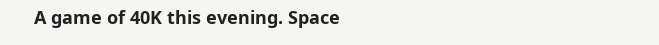A game of 40K this evening. Space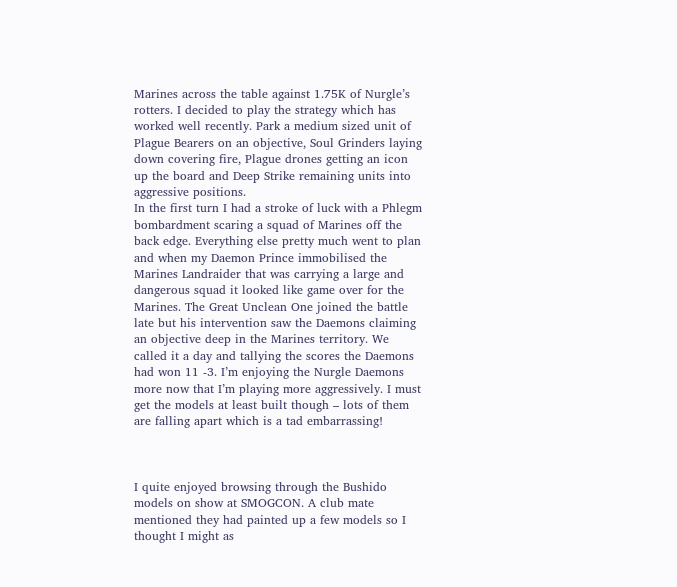Marines across the table against 1.75K of Nurgle’s rotters. I decided to play the strategy which has worked well recently. Park a medium sized unit of Plague Bearers on an objective, Soul Grinders laying down covering fire, Plague drones getting an icon up the board and Deep Strike remaining units into aggressive positions.
In the first turn I had a stroke of luck with a Phlegm bombardment scaring a squad of Marines off the back edge. Everything else pretty much went to plan and when my Daemon Prince immobilised the Marines Landraider that was carrying a large and dangerous squad it looked like game over for the Marines. The Great Unclean One joined the battle late but his intervention saw the Daemons claiming an objective deep in the Marines territory. We called it a day and tallying the scores the Daemons had won 11 -3. I’m enjoying the Nurgle Daemons more now that I’m playing more aggressively. I must get the models at least built though – lots of them are falling apart which is a tad embarrassing!



I quite enjoyed browsing through the Bushido models on show at SMOGCON. A club mate mentioned they had painted up a few models so I thought I might as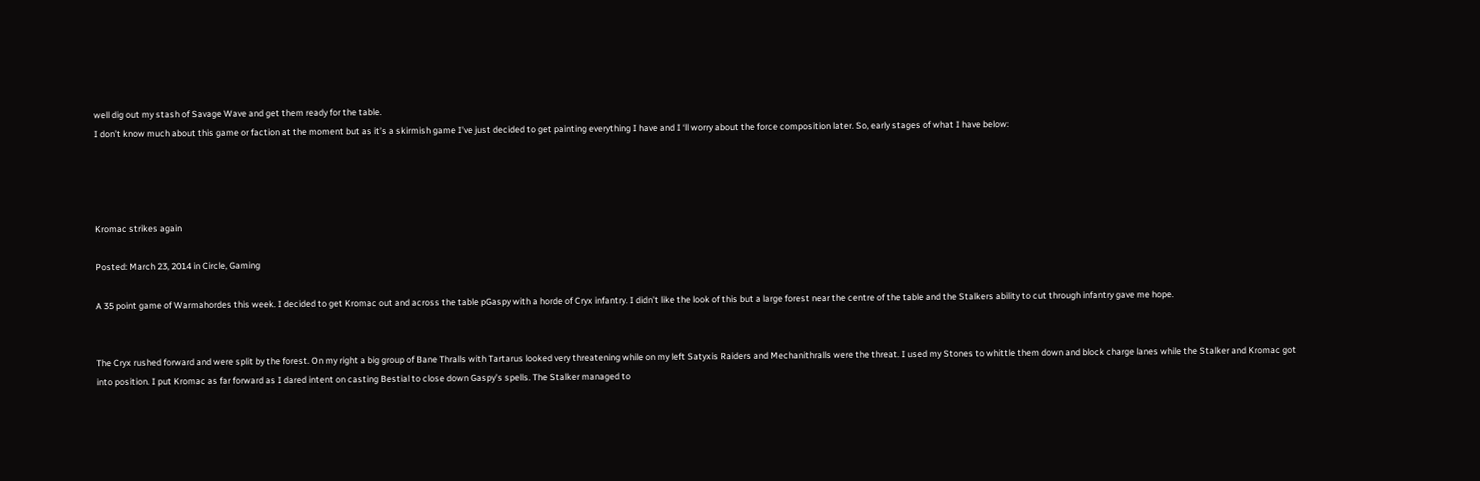well dig out my stash of Savage Wave and get them ready for the table.
I don’t know much about this game or faction at the moment but as it’s a skirmish game I’ve just decided to get painting everything I have and I ‘ll worry about the force composition later. So, early stages of what I have below:




Kromac strikes again

Posted: March 23, 2014 in Circle, Gaming

A 35 point game of Warmahordes this week. I decided to get Kromac out and across the table pGaspy with a horde of Cryx infantry. I didn’t like the look of this but a large forest near the centre of the table and the Stalkers ability to cut through infantry gave me hope.


The Cryx rushed forward and were split by the forest. On my right a big group of Bane Thralls with Tartarus looked very threatening while on my left Satyxis Raiders and Mechanithralls were the threat. I used my Stones to whittle them down and block charge lanes while the Stalker and Kromac got into position. I put Kromac as far forward as I dared intent on casting Bestial to close down Gaspy’s spells. The Stalker managed to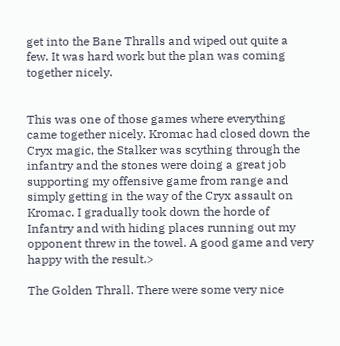get into the Bane Thralls and wiped out quite a few. It was hard work but the plan was coming together nicely.


This was one of those games where everything came together nicely. Kromac had closed down the Cryx magic, the Stalker was scything through the infantry and the stones were doing a great job supporting my offensive game from range and simply getting in the way of the Cryx assault on Kromac. I gradually took down the horde of Infantry and with hiding places running out my opponent threw in the towel. A good game and very happy with the result.>

The Golden Thrall. There were some very nice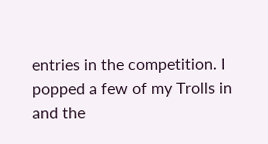entries in the competition. I popped a few of my Trolls in and the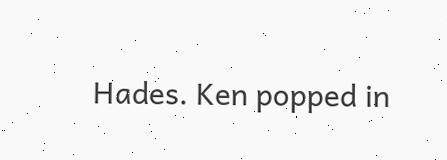Hades. Ken popped in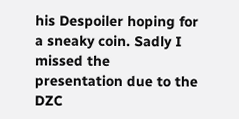his Despoiler hoping for a sneaky coin. Sadly I missed the presentation due to the DZC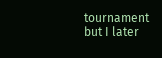tournament but I later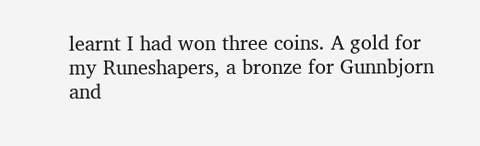learnt I had won three coins. A gold for my Runeshapers, a bronze for Gunnbjorn and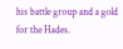his battle group and a gold for the Hades.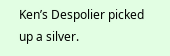Ken’s Despolier picked up a silver.